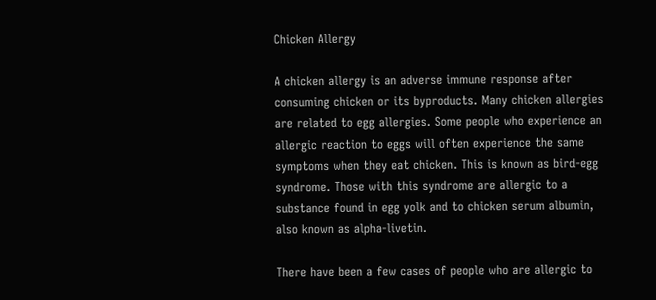Chicken Allergy

A chicken allergy is an adverse immune response after consuming chicken or its byproducts. Many chicken allergies are related to egg allergies. Some people who experience an allergic reaction to eggs will often experience the same symptoms when they eat chicken. This is known as bird-egg syndrome. Those with this syndrome are allergic to a substance found in egg yolk and to chicken serum albumin, also known as alpha-livetin.

There have been a few cases of people who are allergic to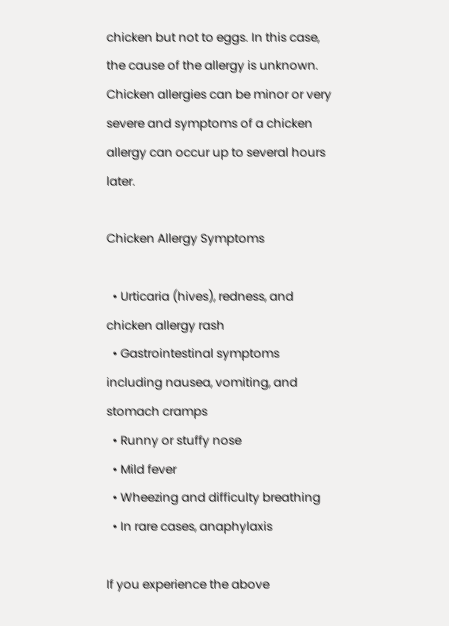chicken but not to eggs. In this case, the cause of the allergy is unknown. Chicken allergies can be minor or very severe and symptoms of a chicken allergy can occur up to several hours later.

Chicken Allergy Symptoms

  • Urticaria (hives), redness, and chicken allergy rash
  • Gastrointestinal symptoms including nausea, vomiting, and stomach cramps
  • Runny or stuffy nose
  • Mild fever
  • Wheezing and difficulty breathing
  • In rare cases, anaphylaxis

If you experience the above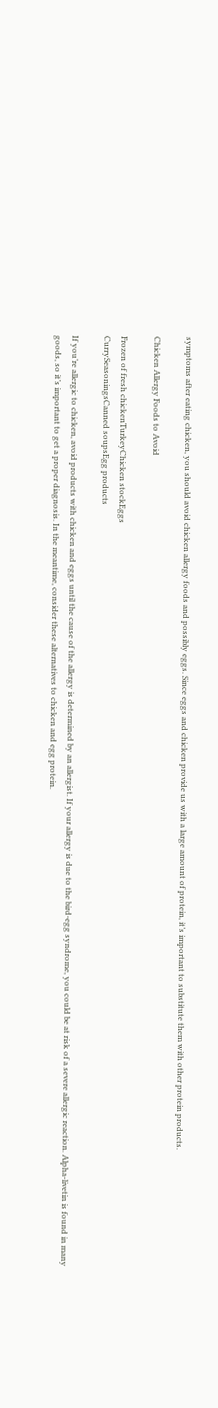symptoms after eating chicken, you should avoid chicken allergy foods and possibly eggs. Since eggs and chicken provide us with a large amount of protein, it’s important to substitute them with other protein products.

Chicken Allergy Foods to Avoid

Frozen of fresh chickenTurkeyChicken stockEggs
CurrySeasoningsCanned soupsEgg products

If you’re allergic to chicken, avoid products with chicken and eggs until the cause of the allergy is determined by an allergist. If your allergy is due to the bird-egg syndrome, you could be at risk of a severe allergic reaction. Alpha-livetin is found in many goods, so it’s important to get a proper diagnosis. In the meantime, consider these alternatives to chicken and egg protein.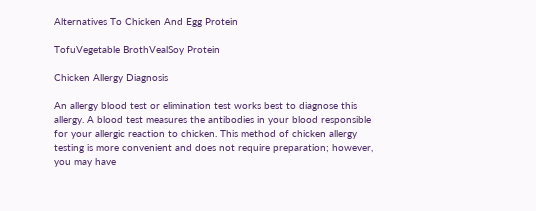Alternatives To Chicken And Egg Protein

TofuVegetable BrothVealSoy Protein

Chicken Allergy Diagnosis

An allergy blood test or elimination test works best to diagnose this allergy. A blood test measures the antibodies in your blood responsible for your allergic reaction to chicken. This method of chicken allergy testing is more convenient and does not require preparation; however, you may have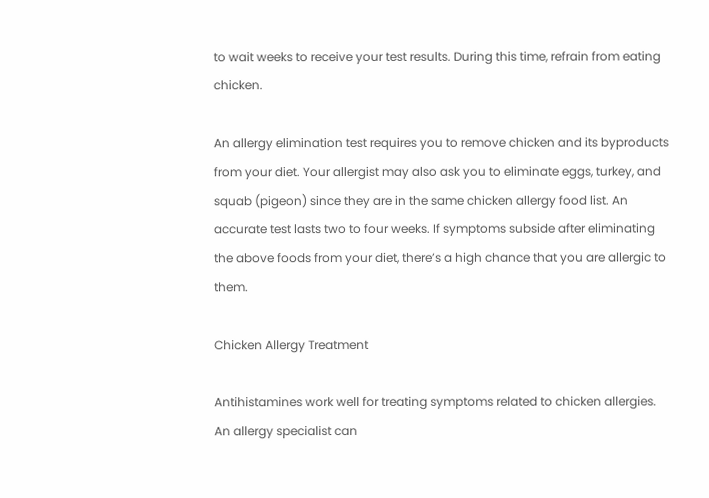to wait weeks to receive your test results. During this time, refrain from eating chicken.

An allergy elimination test requires you to remove chicken and its byproducts from your diet. Your allergist may also ask you to eliminate eggs, turkey, and squab (pigeon) since they are in the same chicken allergy food list. An accurate test lasts two to four weeks. If symptoms subside after eliminating the above foods from your diet, there’s a high chance that you are allergic to them.

Chicken Allergy Treatment

Antihistamines work well for treating symptoms related to chicken allergies. An allergy specialist can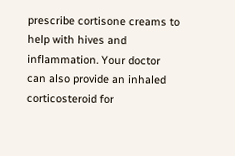prescribe cortisone creams to help with hives and inflammation. Your doctor can also provide an inhaled corticosteroid for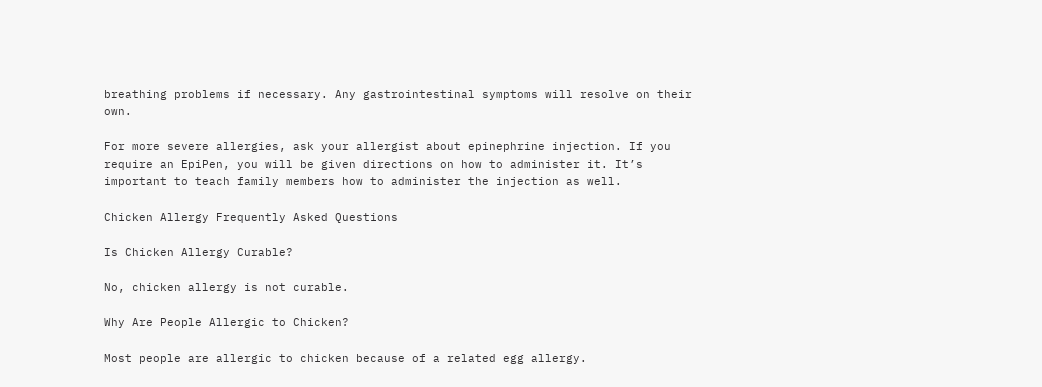breathing problems if necessary. Any gastrointestinal symptoms will resolve on their own.

For more severe allergies, ask your allergist about epinephrine injection. If you require an EpiPen, you will be given directions on how to administer it. It’s important to teach family members how to administer the injection as well.

Chicken Allergy Frequently Asked Questions

Is Chicken Allergy Curable?

No, chicken allergy is not curable.

Why Are People Allergic to Chicken?

Most people are allergic to chicken because of a related egg allergy.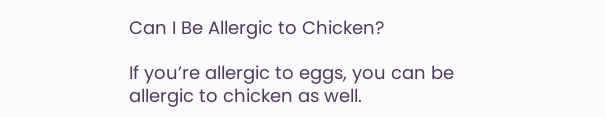Can I Be Allergic to Chicken?

If you’re allergic to eggs, you can be allergic to chicken as well.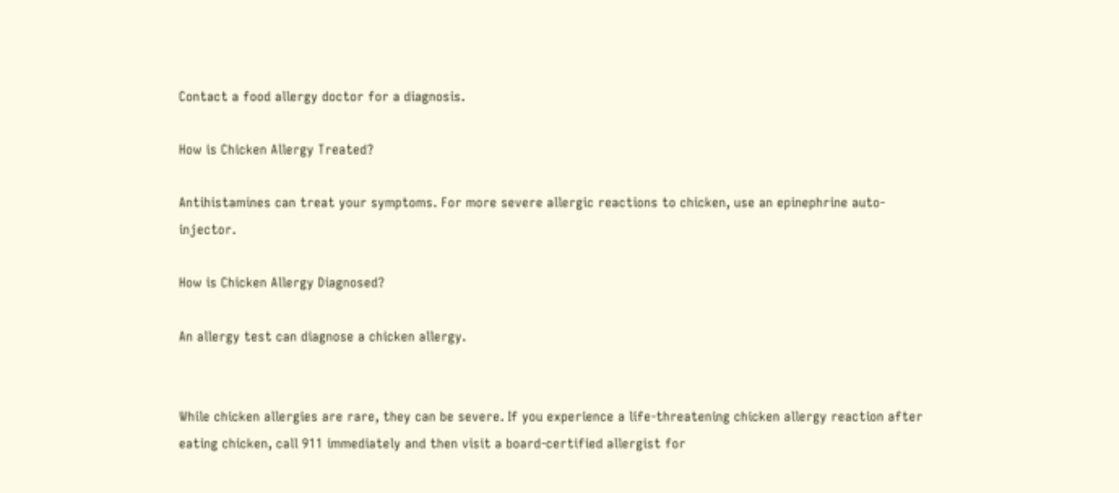Contact a food allergy doctor for a diagnosis.

How is Chicken Allergy Treated?

Antihistamines can treat your symptoms. For more severe allergic reactions to chicken, use an epinephrine auto-injector.

How is Chicken Allergy Diagnosed?

An allergy test can diagnose a chicken allergy.


While chicken allergies are rare, they can be severe. If you experience a life-threatening chicken allergy reaction after eating chicken, call 911 immediately and then visit a board-certified allergist for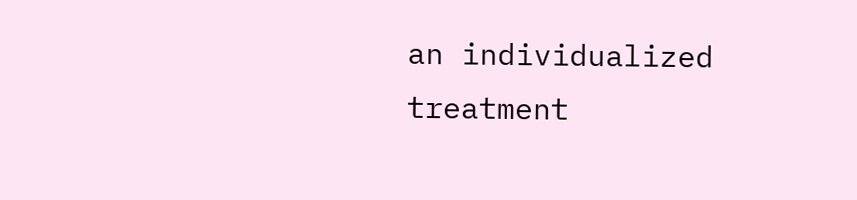an individualized treatment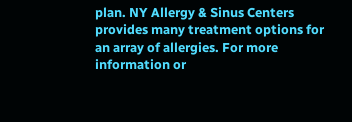plan. NY Allergy & Sinus Centers provides many treatment options for an array of allergies. For more information or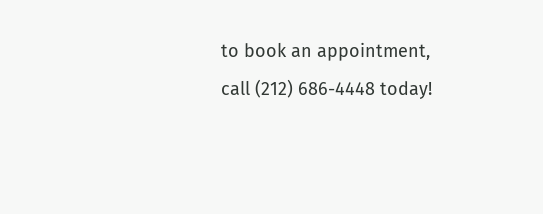to book an appointment, call (212) 686-4448 today!